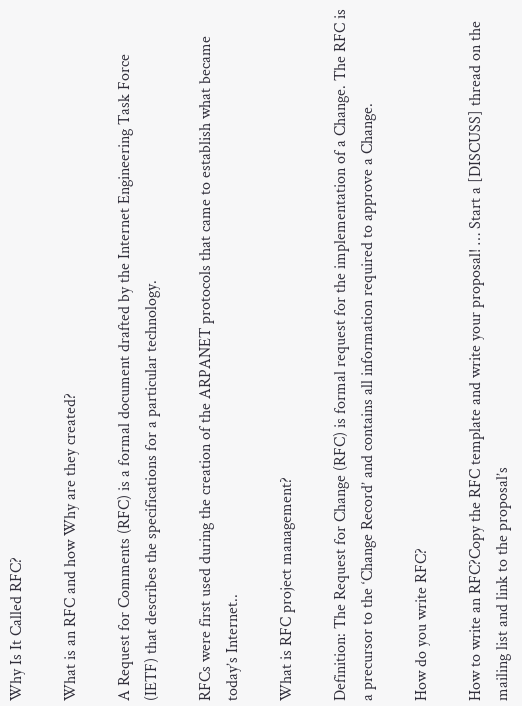Why Is It Called RFC?

What is an RFC and how Why are they created?

A Request for Comments (RFC) is a formal document drafted by the Internet Engineering Task Force (IETF) that describes the specifications for a particular technology.

RFCs were first used during the creation of the ARPANET protocols that came to establish what became today’s Internet..

What is RFC project management?

Definition: The Request for Change (RFC) is formal request for the implementation of a Change. The RFC is a precursor to the ‘Change Record’ and contains all information required to approve a Change.

How do you write RFC?

How to write an RFC?Copy the RFC template and write your proposal! … Start a [DISCUSS] thread on the mailing list and link to the proposal’s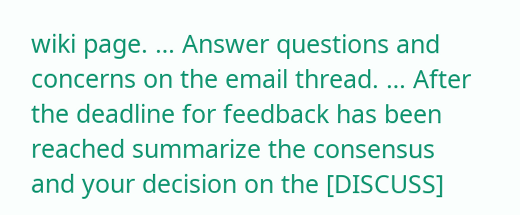wiki page. … Answer questions and concerns on the email thread. … After the deadline for feedback has been reached summarize the consensus and your decision on the [DISCUSS]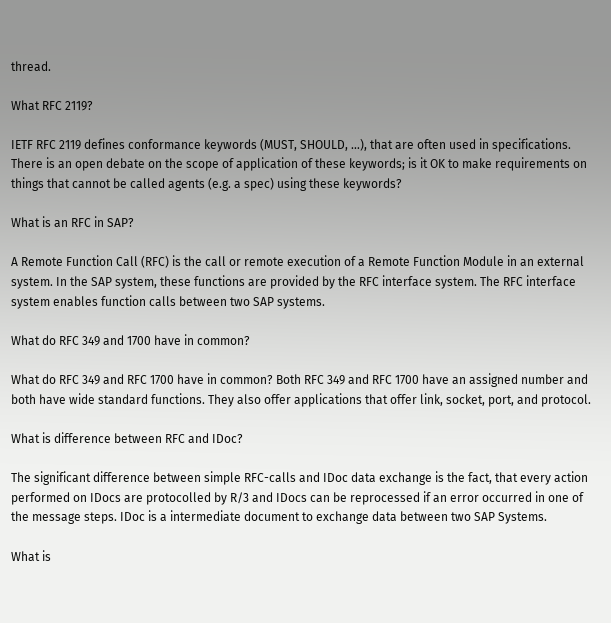thread.

What RFC 2119?

IETF RFC 2119 defines conformance keywords (MUST, SHOULD, …), that are often used in specifications. There is an open debate on the scope of application of these keywords; is it OK to make requirements on things that cannot be called agents (e.g. a spec) using these keywords?

What is an RFC in SAP?

A Remote Function Call (RFC) is the call or remote execution of a Remote Function Module in an external system. In the SAP system, these functions are provided by the RFC interface system. The RFC interface system enables function calls between two SAP systems.

What do RFC 349 and 1700 have in common?

What do RFC 349 and RFC 1700 have in common? Both RFC 349 and RFC 1700 have an assigned number and both have wide standard functions. They also offer applications that offer link, socket, port, and protocol.

What is difference between RFC and IDoc?

The significant difference between simple RFC-calls and IDoc data exchange is the fact, that every action performed on IDocs are protocolled by R/3 and IDocs can be reprocessed if an error occurred in one of the message steps. IDoc is a intermediate document to exchange data between two SAP Systems.

What is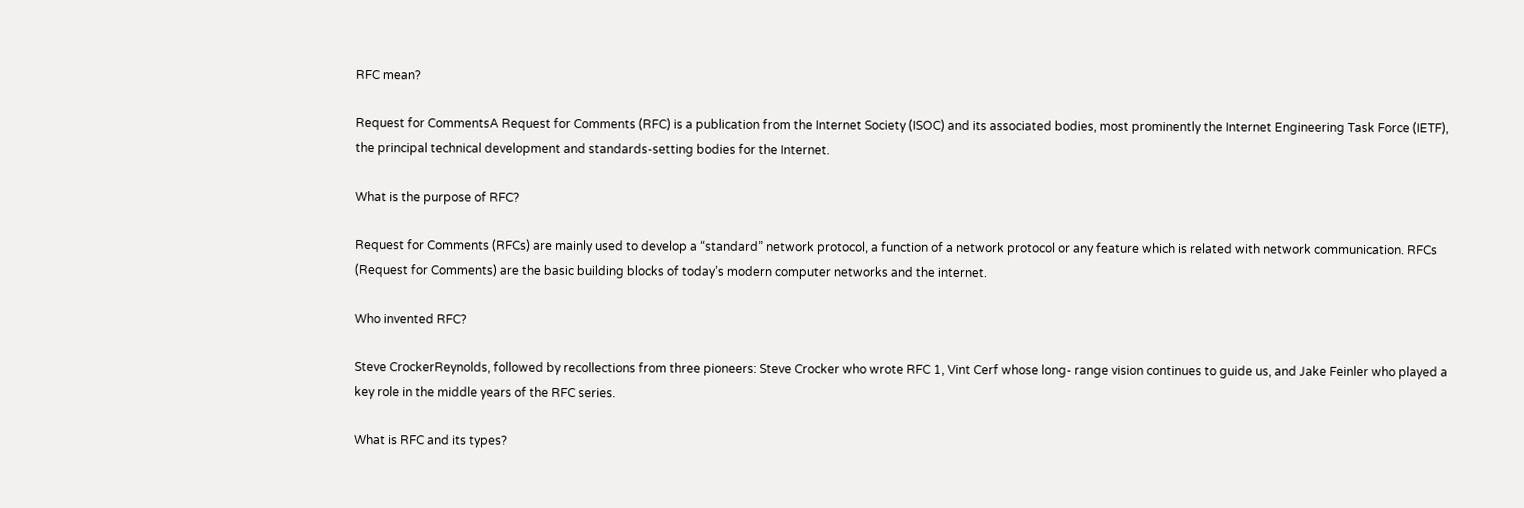RFC mean?

Request for CommentsA Request for Comments (RFC) is a publication from the Internet Society (ISOC) and its associated bodies, most prominently the Internet Engineering Task Force (IETF), the principal technical development and standards-setting bodies for the Internet.

What is the purpose of RFC?

Request for Comments (RFCs) are mainly used to develop a “standard” network protocol, a function of a network protocol or any feature which is related with network communication. RFCs (Request for Comments) are the basic building blocks of today’s modern computer networks and the internet.

Who invented RFC?

Steve CrockerReynolds, followed by recollections from three pioneers: Steve Crocker who wrote RFC 1, Vint Cerf whose long- range vision continues to guide us, and Jake Feinler who played a key role in the middle years of the RFC series.

What is RFC and its types?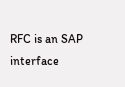RFC is an SAP interface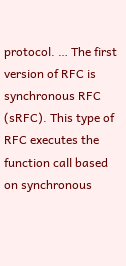protocol. … The first version of RFC is synchronous RFC (sRFC). This type of RFC executes the function call based on synchronous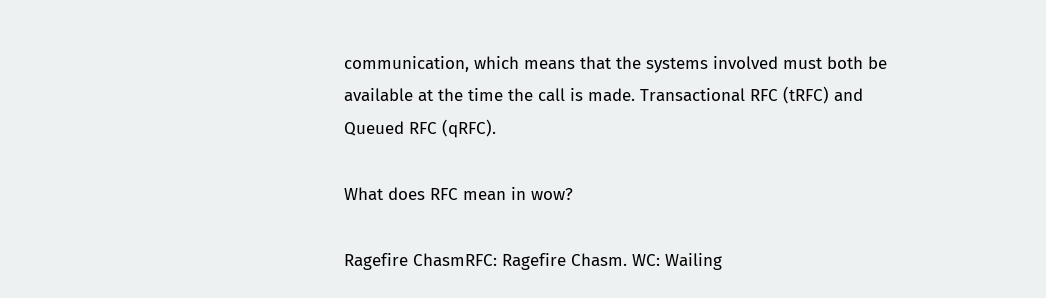communication, which means that the systems involved must both be available at the time the call is made. Transactional RFC (tRFC) and Queued RFC (qRFC).

What does RFC mean in wow?

Ragefire ChasmRFC: Ragefire Chasm. WC: Wailing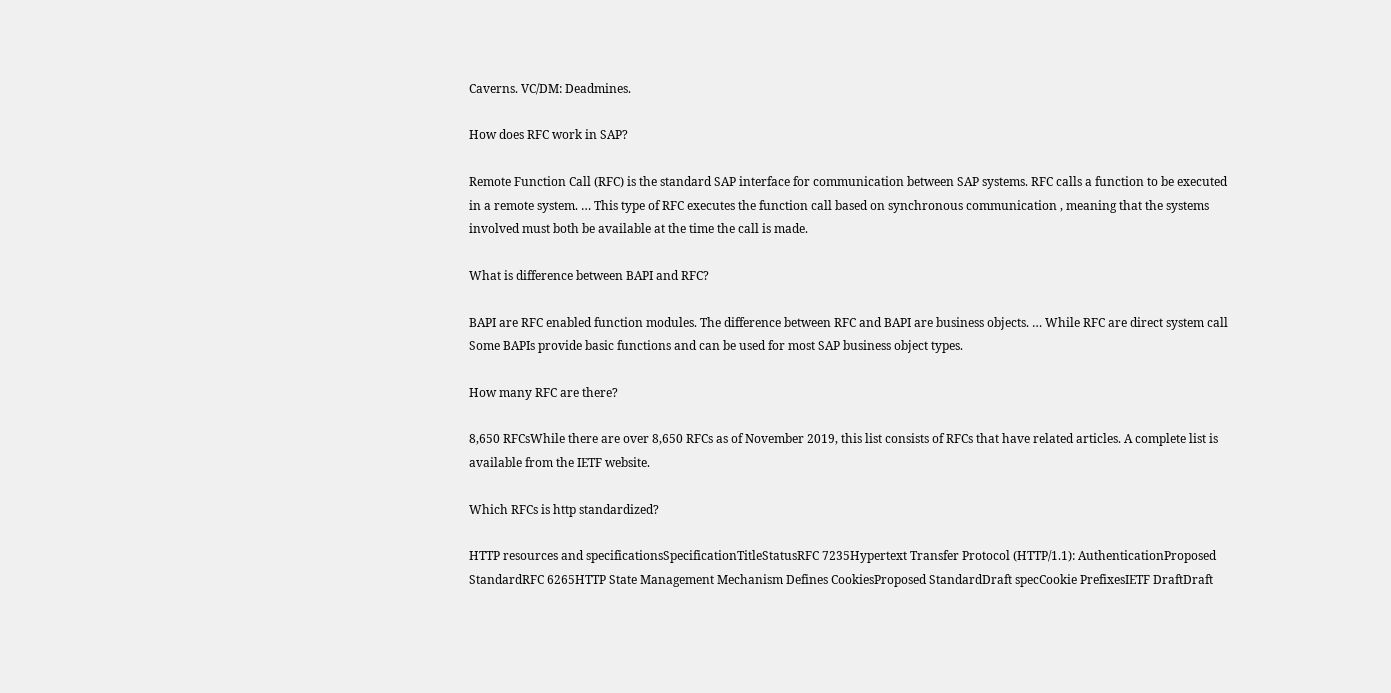Caverns. VC/DM: Deadmines.

How does RFC work in SAP?

Remote Function Call (RFC) is the standard SAP interface for communication between SAP systems. RFC calls a function to be executed in a remote system. … This type of RFC executes the function call based on synchronous communication , meaning that the systems involved must both be available at the time the call is made.

What is difference between BAPI and RFC?

BAPI are RFC enabled function modules. The difference between RFC and BAPI are business objects. … While RFC are direct system call Some BAPIs provide basic functions and can be used for most SAP business object types.

How many RFC are there?

8,650 RFCsWhile there are over 8,650 RFCs as of November 2019, this list consists of RFCs that have related articles. A complete list is available from the IETF website.

Which RFCs is http standardized?

HTTP resources and specificationsSpecificationTitleStatusRFC 7235Hypertext Transfer Protocol (HTTP/1.1): AuthenticationProposed StandardRFC 6265HTTP State Management Mechanism Defines CookiesProposed StandardDraft specCookie PrefixesIETF DraftDraft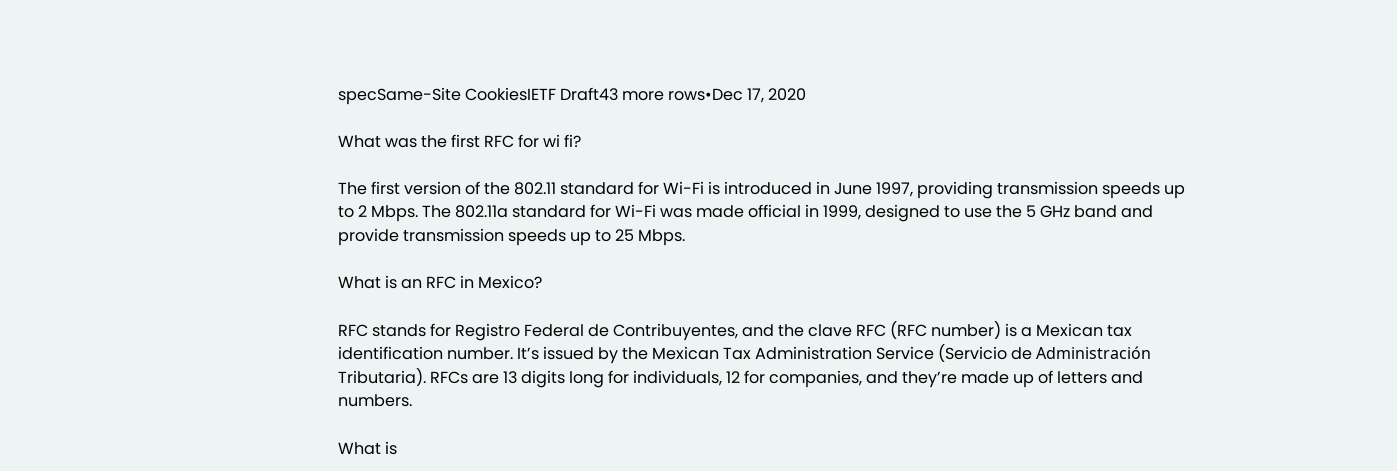specSame-Site CookiesIETF Draft43 more rows•Dec 17, 2020

What was the first RFC for wi fi?

The first version of the 802.11 standard for Wi-Fi is introduced in June 1997, providing transmission speeds up to 2 Mbps. The 802.11a standard for Wi-Fi was made official in 1999, designed to use the 5 GHz band and provide transmission speeds up to 25 Mbps.

What is an RFC in Mexico?

RFC stands for Registro Federal de Contribuyentes, and the clave RFC (RFC number) is a Mexican tax identification number. It’s issued by the Mexican Tax Administration Service (Servicio de Administración Tributaria). RFCs are 13 digits long for individuals, 12 for companies, and they’re made up of letters and numbers.

What is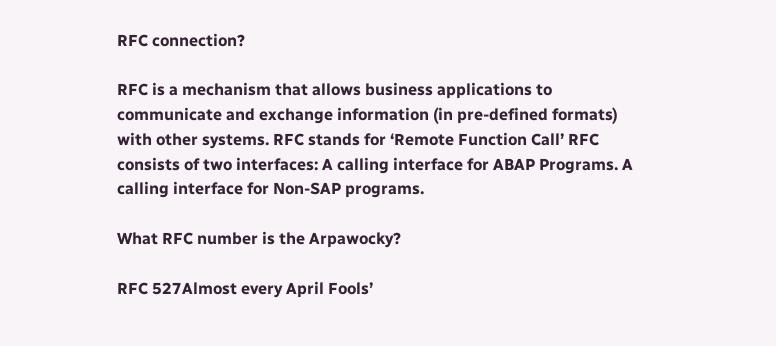RFC connection?

RFC is a mechanism that allows business applications to communicate and exchange information (in pre-defined formats) with other systems. RFC stands for ‘Remote Function Call’ RFC consists of two interfaces: A calling interface for ABAP Programs. A calling interface for Non-SAP programs.

What RFC number is the Arpawocky?

RFC 527Almost every April Fools’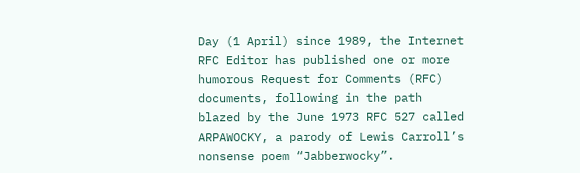Day (1 April) since 1989, the Internet RFC Editor has published one or more humorous Request for Comments (RFC) documents, following in the path blazed by the June 1973 RFC 527 called ARPAWOCKY, a parody of Lewis Carroll’s nonsense poem “Jabberwocky”.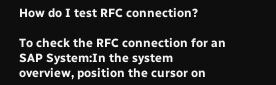How do I test RFC connection?

To check the RFC connection for an SAP System:In the system overview, position the cursor on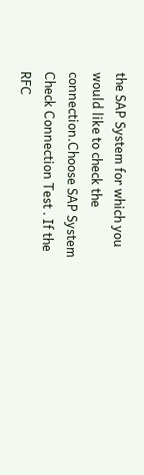the SAP System for which you would like to check the connection.Choose SAP System Check Connection Test . If the RFC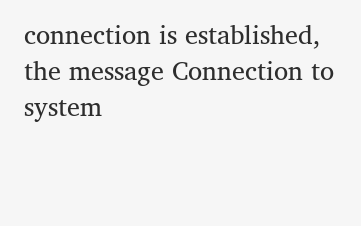connection is established, the message Connection to system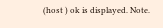(host ) ok is displayed. Note.